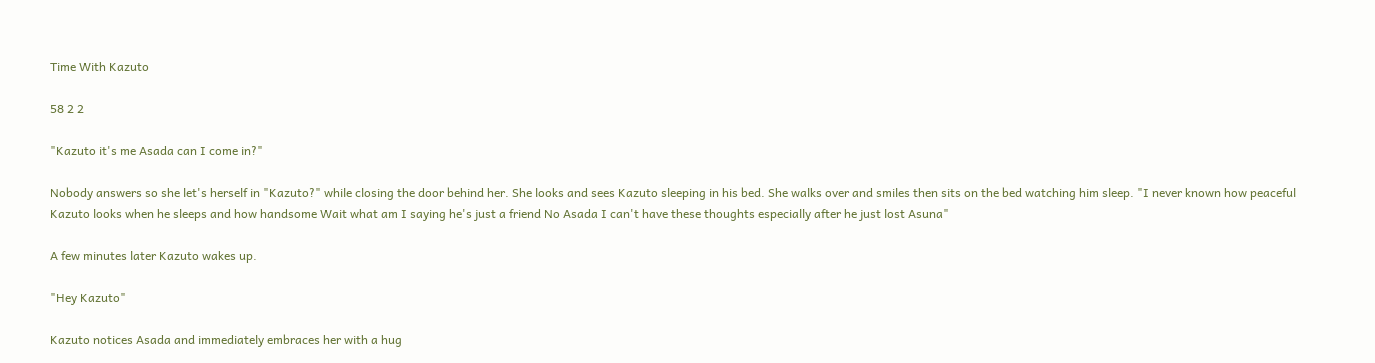Time With Kazuto

58 2 2

"Kazuto it's me Asada can I come in?"

Nobody answers so she let's herself in "Kazuto?" while closing the door behind her. She looks and sees Kazuto sleeping in his bed. She walks over and smiles then sits on the bed watching him sleep. "I never known how peaceful Kazuto looks when he sleeps and how handsome Wait what am I saying he's just a friend No Asada I can't have these thoughts especially after he just lost Asuna"

A few minutes later Kazuto wakes up.

"Hey Kazuto"

Kazuto notices Asada and immediately embraces her with a hug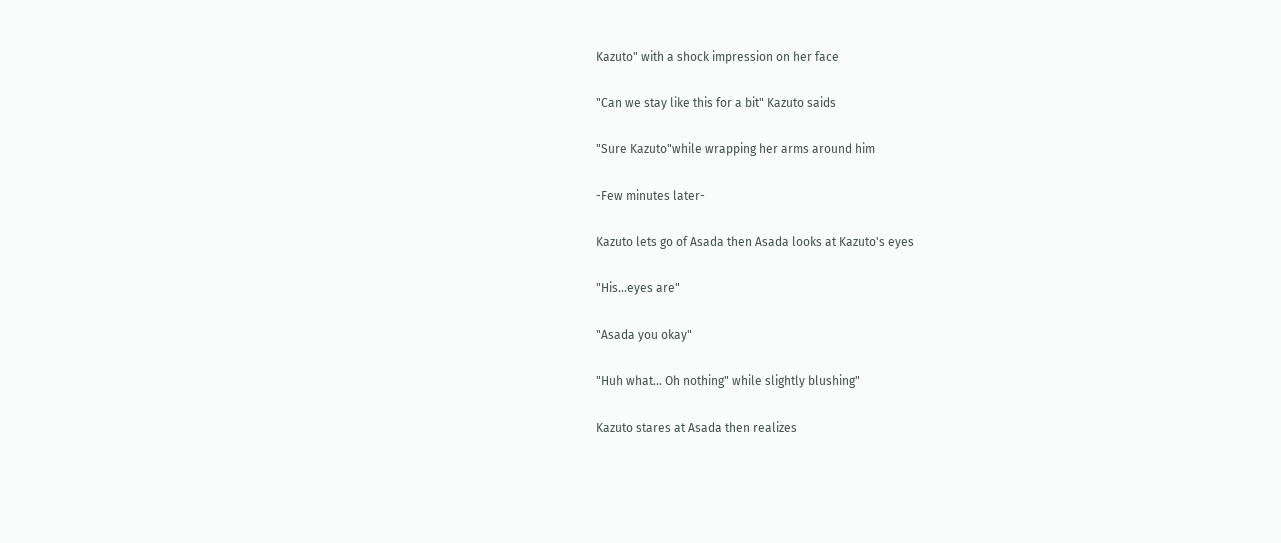Kazuto" with a shock impression on her face

"Can we stay like this for a bit" Kazuto saids

"Sure Kazuto"while wrapping her arms around him

-Few minutes later-

Kazuto lets go of Asada then Asada looks at Kazuto's eyes

"His...eyes are"

"Asada you okay"

"Huh what... Oh nothing" while slightly blushing"

Kazuto stares at Asada then realizes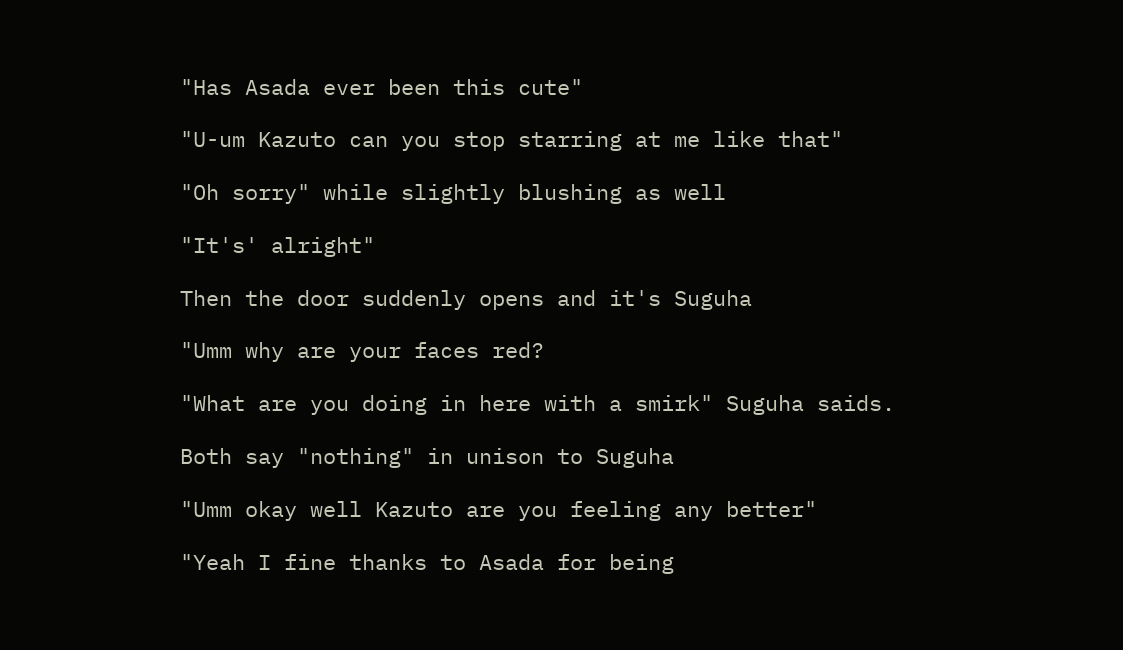"Has Asada ever been this cute"

"U-um Kazuto can you stop starring at me like that"

"Oh sorry" while slightly blushing as well

"It's' alright"

Then the door suddenly opens and it's Suguha

"Umm why are your faces red?

"What are you doing in here with a smirk" Suguha saids.

Both say "nothing" in unison to Suguha

"Umm okay well Kazuto are you feeling any better"

"Yeah I fine thanks to Asada for being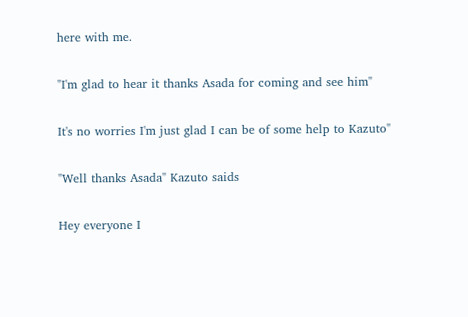here with me.

"I'm glad to hear it thanks Asada for coming and see him"

It's no worries I'm just glad I can be of some help to Kazuto"

"Well thanks Asada" Kazuto saids

Hey everyone I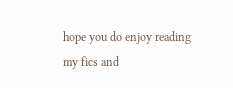hope you do enjoy reading my fics and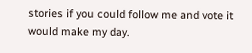stories if you could follow me and vote it would make my day.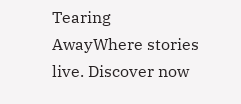Tearing AwayWhere stories live. Discover now